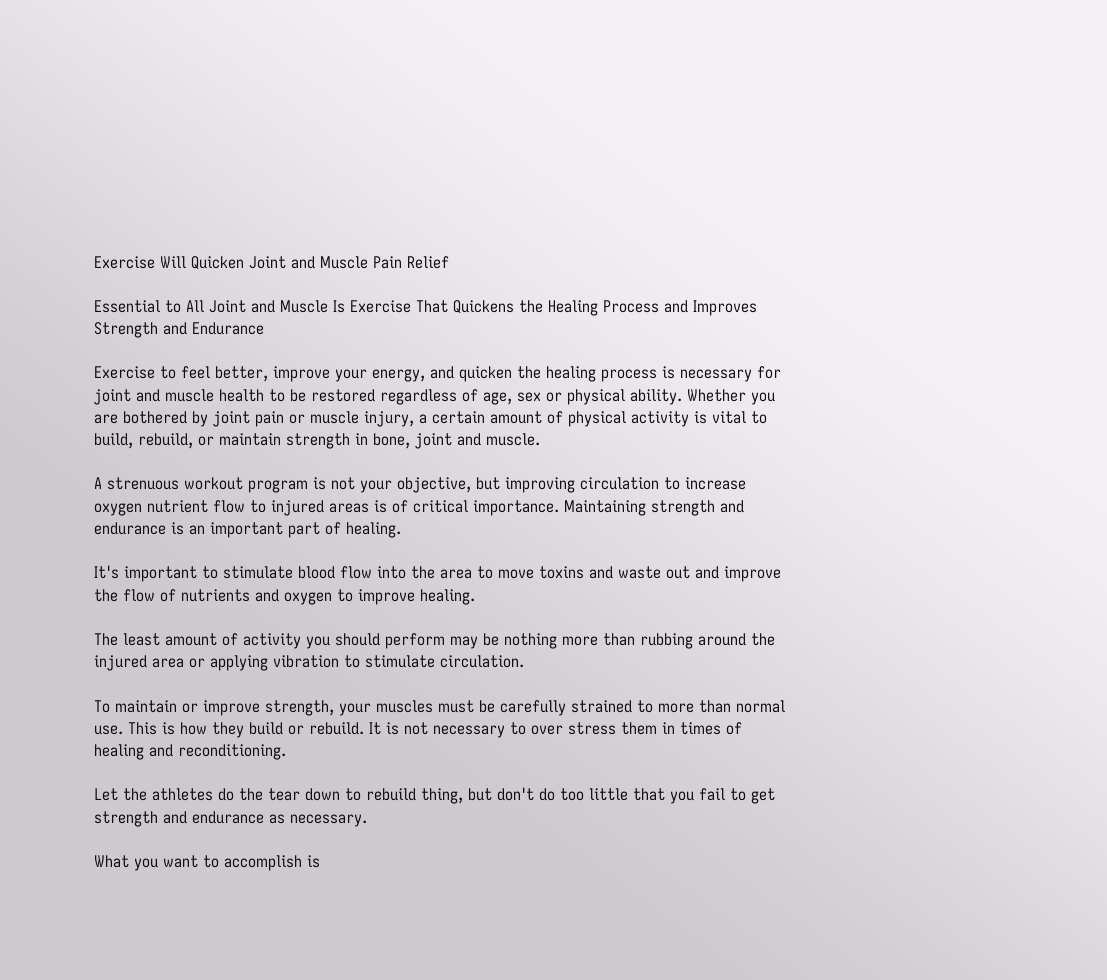Exercise Will Quicken Joint and Muscle Pain Relief

Essential to All Joint and Muscle Is Exercise That Quickens the Healing Process and Improves Strength and Endurance

Exercise to feel better, improve your energy, and quicken the healing process is necessary for joint and muscle health to be restored regardless of age, sex or physical ability. Whether you are bothered by joint pain or muscle injury, a certain amount of physical activity is vital to build, rebuild, or maintain strength in bone, joint and muscle.

A strenuous workout program is not your objective, but improving circulation to increase oxygen nutrient flow to injured areas is of critical importance. Maintaining strength and endurance is an important part of healing.

It's important to stimulate blood flow into the area to move toxins and waste out and improve the flow of nutrients and oxygen to improve healing.

The least amount of activity you should perform may be nothing more than rubbing around the injured area or applying vibration to stimulate circulation.

To maintain or improve strength, your muscles must be carefully strained to more than normal use. This is how they build or rebuild. It is not necessary to over stress them in times of healing and reconditioning.

Let the athletes do the tear down to rebuild thing, but don't do too little that you fail to get strength and endurance as necessary.

What you want to accomplish is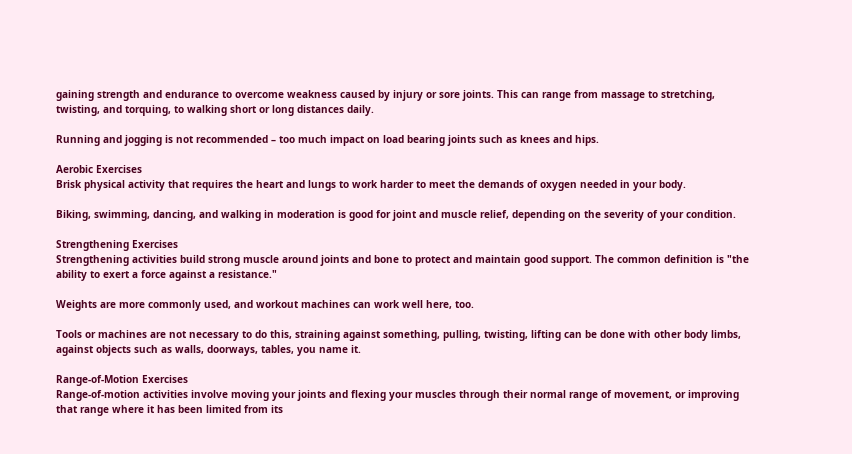gaining strength and endurance to overcome weakness caused by injury or sore joints. This can range from massage to stretching, twisting, and torquing, to walking short or long distances daily.

Running and jogging is not recommended – too much impact on load bearing joints such as knees and hips.

Aerobic Exercises
Brisk physical activity that requires the heart and lungs to work harder to meet the demands of oxygen needed in your body.

Biking, swimming, dancing, and walking in moderation is good for joint and muscle relief, depending on the severity of your condition.

Strengthening Exercises
Strengthening activities build strong muscle around joints and bone to protect and maintain good support. The common definition is "the ability to exert a force against a resistance."

Weights are more commonly used, and workout machines can work well here, too.

Tools or machines are not necessary to do this, straining against something, pulling, twisting, lifting can be done with other body limbs, against objects such as walls, doorways, tables, you name it.

Range-of-Motion Exercises
Range-of-motion activities involve moving your joints and flexing your muscles through their normal range of movement, or improving that range where it has been limited from its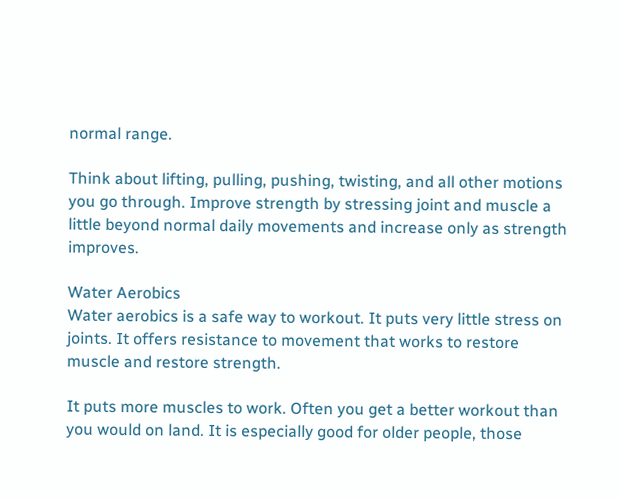normal range.

Think about lifting, pulling, pushing, twisting, and all other motions you go through. Improve strength by stressing joint and muscle a little beyond normal daily movements and increase only as strength improves.

Water Aerobics
Water aerobics is a safe way to workout. It puts very little stress on joints. It offers resistance to movement that works to restore muscle and restore strength.

It puts more muscles to work. Often you get a better workout than you would on land. It is especially good for older people, those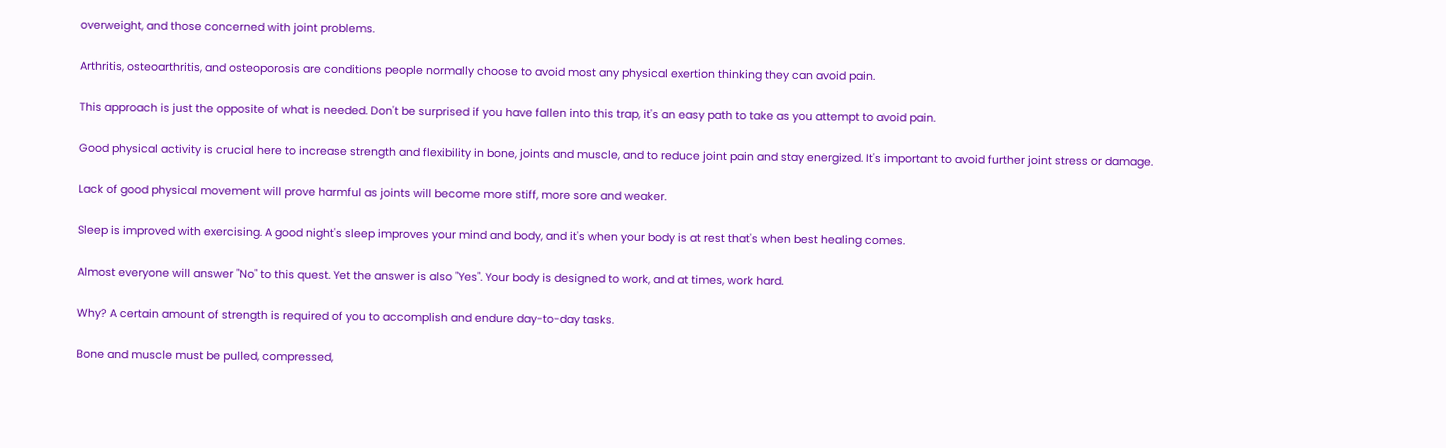overweight, and those concerned with joint problems.

Arthritis, osteoarthritis, and osteoporosis are conditions people normally choose to avoid most any physical exertion thinking they can avoid pain.

This approach is just the opposite of what is needed. Don't be surprised if you have fallen into this trap, it's an easy path to take as you attempt to avoid pain.

Good physical activity is crucial here to increase strength and flexibility in bone, joints and muscle, and to reduce joint pain and stay energized. It's important to avoid further joint stress or damage.

Lack of good physical movement will prove harmful as joints will become more stiff, more sore and weaker.

Sleep is improved with exercising. A good night's sleep improves your mind and body, and it's when your body is at rest that's when best healing comes.

Almost everyone will answer "No" to this quest. Yet the answer is also "Yes". Your body is designed to work, and at times, work hard.

Why? A certain amount of strength is required of you to accomplish and endure day-to-day tasks.

Bone and muscle must be pulled, compressed,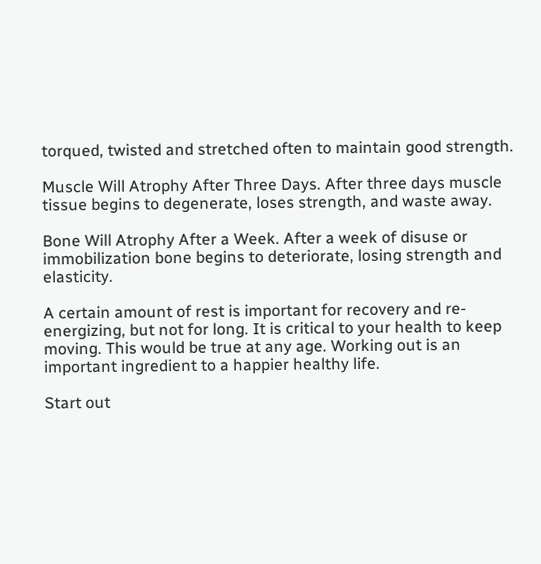torqued, twisted and stretched often to maintain good strength.

Muscle Will Atrophy After Three Days. After three days muscle tissue begins to degenerate, loses strength, and waste away.

Bone Will Atrophy After a Week. After a week of disuse or immobilization bone begins to deteriorate, losing strength and elasticity.

A certain amount of rest is important for recovery and re-energizing, but not for long. It is critical to your health to keep moving. This would be true at any age. Working out is an important ingredient to a happier healthy life.

Start out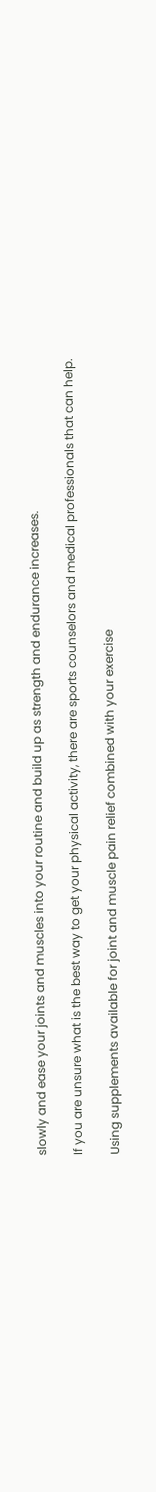slowly and ease your joints and muscles into your routine and build up as strength and endurance increases.

If you are unsure what is the best way to get your physical activity, there are sports counselors and medical professionals that can help.

Using supplements available for joint and muscle pain relief combined with your exercise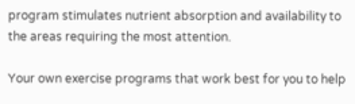program stimulates nutrient absorption and availability to the areas requiring the most attention.

Your own exercise programs that work best for you to help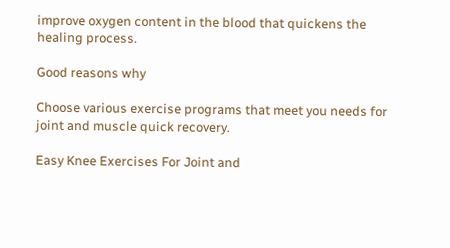improve oxygen content in the blood that quickens the healing process.

Good reasons why

Choose various exercise programs that meet you needs for joint and muscle quick recovery.

Easy Knee Exercises For Joint and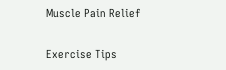Muscle Pain Relief

Exercise Tips